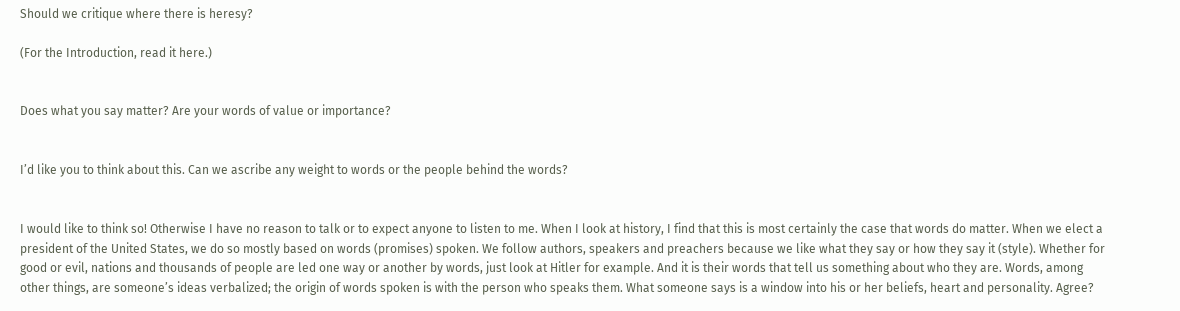Should we critique where there is heresy?

(For the Introduction, read it here.)


Does what you say matter? Are your words of value or importance?


I’d like you to think about this. Can we ascribe any weight to words or the people behind the words?


I would like to think so! Otherwise I have no reason to talk or to expect anyone to listen to me. When I look at history, I find that this is most certainly the case that words do matter. When we elect a president of the United States, we do so mostly based on words (promises) spoken. We follow authors, speakers and preachers because we like what they say or how they say it (style). Whether for good or evil, nations and thousands of people are led one way or another by words, just look at Hitler for example. And it is their words that tell us something about who they are. Words, among other things, are someone’s ideas verbalized; the origin of words spoken is with the person who speaks them. What someone says is a window into his or her beliefs, heart and personality. Agree?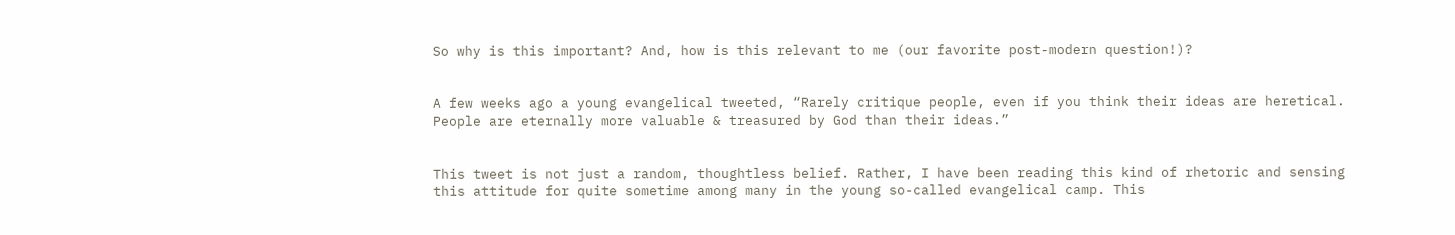So why is this important? And, how is this relevant to me (our favorite post-modern question!)?


A few weeks ago a young evangelical tweeted, “Rarely critique people, even if you think their ideas are heretical. People are eternally more valuable & treasured by God than their ideas.”


This tweet is not just a random, thoughtless belief. Rather, I have been reading this kind of rhetoric and sensing this attitude for quite sometime among many in the young so-called evangelical camp. This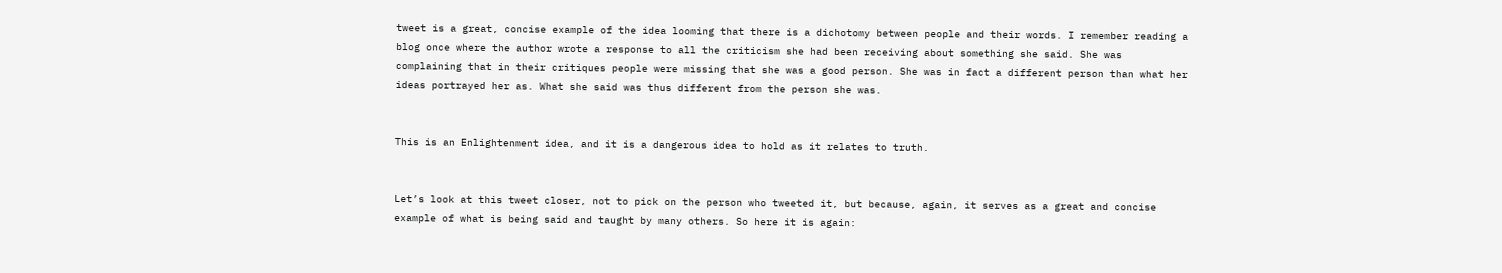tweet is a great, concise example of the idea looming that there is a dichotomy between people and their words. I remember reading a blog once where the author wrote a response to all the criticism she had been receiving about something she said. She was complaining that in their critiques people were missing that she was a good person. She was in fact a different person than what her ideas portrayed her as. What she said was thus different from the person she was.


This is an Enlightenment idea, and it is a dangerous idea to hold as it relates to truth.


Let’s look at this tweet closer, not to pick on the person who tweeted it, but because, again, it serves as a great and concise example of what is being said and taught by many others. So here it is again: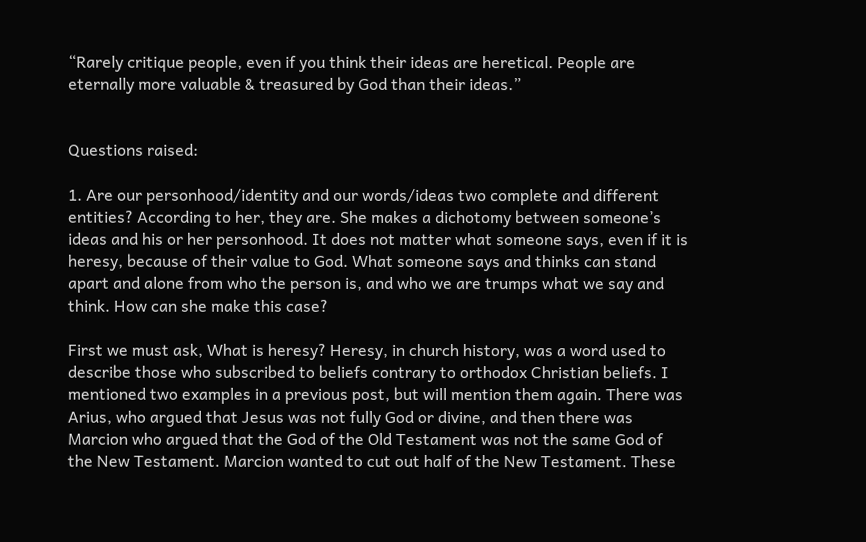“Rarely critique people, even if you think their ideas are heretical. People are eternally more valuable & treasured by God than their ideas.”


Questions raised:

1. Are our personhood/identity and our words/ideas two complete and different entities? According to her, they are. She makes a dichotomy between someone’s ideas and his or her personhood. It does not matter what someone says, even if it is heresy, because of their value to God. What someone says and thinks can stand apart and alone from who the person is, and who we are trumps what we say and think. How can she make this case?

First we must ask, What is heresy? Heresy, in church history, was a word used to describe those who subscribed to beliefs contrary to orthodox Christian beliefs. I mentioned two examples in a previous post, but will mention them again. There was Arius, who argued that Jesus was not fully God or divine, and then there was Marcion who argued that the God of the Old Testament was not the same God of the New Testament. Marcion wanted to cut out half of the New Testament. These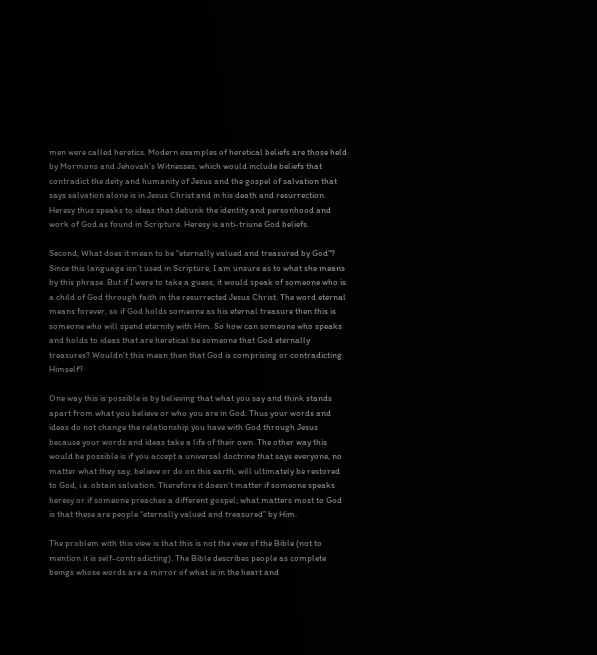men were called heretics. Modern examples of heretical beliefs are those held by Mormons and Jehovah’s Witnesses, which would include beliefs that contradict the deity and humanity of Jesus and the gospel of salvation that says salvation alone is in Jesus Christ and in his death and resurrection. Heresy thus speaks to ideas that debunk the identity and personhood and work of God as found in Scripture. Heresy is anti-triune God beliefs.

Second, What does it mean to be “eternally valued and treasured by God”? Since this language isn’t used in Scripture, I am unsure as to what she means by this phrase. But if I were to take a guess, it would speak of someone who is a child of God through faith in the resurrected Jesus Christ. The word eternal means forever, so if God holds someone as his eternal treasure then this is someone who will spend eternity with Him. So how can someone who speaks and holds to ideas that are heretical be someone that God eternally treasures? Wouldn’t this mean then that God is comprising or contradicting Himself?

One way this is possible is by believing that what you say and think stands apart from what you believe or who you are in God. Thus your words and ideas do not change the relationship you have with God through Jesus because your words and ideas take a life of their own. The other way this would be possible is if you accept a universal doctrine that says everyone, no matter what they say, believe or do on this earth, will ultimately be restored to God, i.e. obtain salvation. Therefore it doesn’t matter if someone speaks heresy or if someone preaches a different gospel; what matters most to God is that these are people “eternally valued and treasured” by Him.

The problem with this view is that this is not the view of the Bible (not to mention it is self-contradicting). The Bible describes people as complete beings whose words are a mirror of what is in the heart and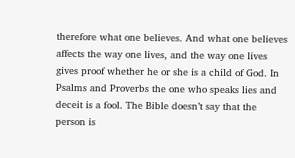therefore what one believes. And what one believes affects the way one lives, and the way one lives gives proof whether he or she is a child of God. In Psalms and Proverbs the one who speaks lies and deceit is a fool. The Bible doesn’t say that the person is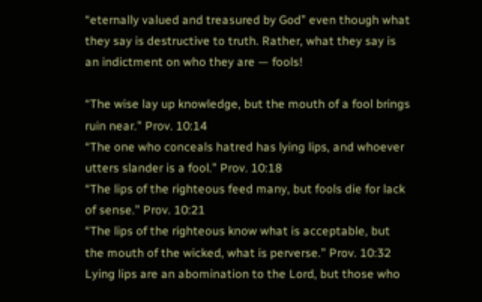“eternally valued and treasured by God” even though what they say is destructive to truth. Rather, what they say is an indictment on who they are — fools!

“The wise lay up knowledge, but the mouth of a fool brings ruin near.” Prov. 10:14
“The one who conceals hatred has lying lips, and whoever utters slander is a fool.” Prov. 10:18
“The lips of the righteous feed many, but fools die for lack of sense.” Prov. 10:21
“The lips of the righteous know what is acceptable, but the mouth of the wicked, what is perverse.” Prov. 10:32
Lying lips are an abomination to the Lord, but those who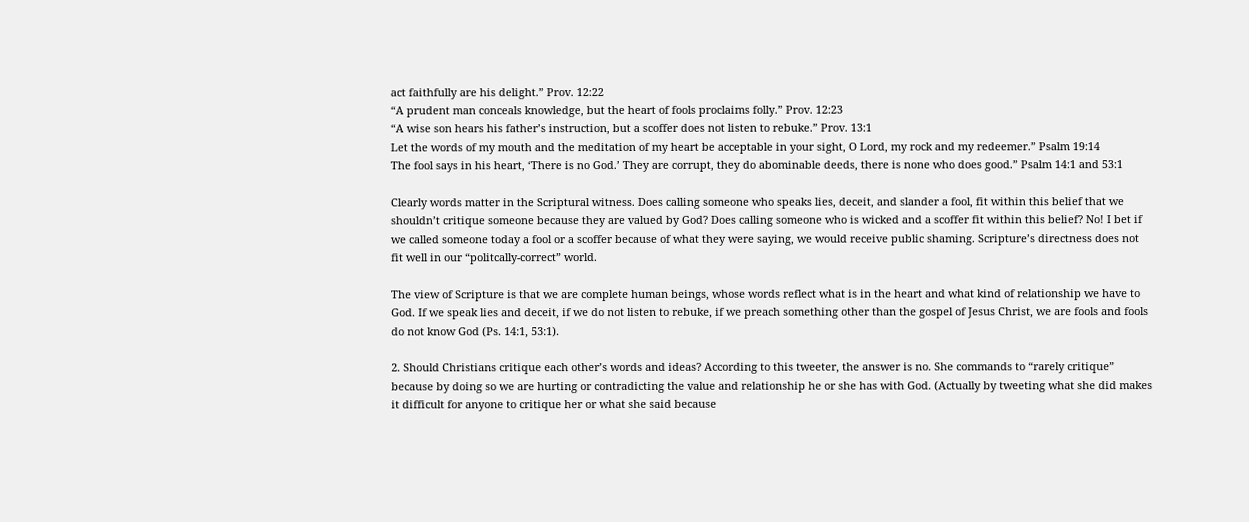act faithfully are his delight.” Prov. 12:22
“A prudent man conceals knowledge, but the heart of fools proclaims folly.” Prov. 12:23
“A wise son hears his father’s instruction, but a scoffer does not listen to rebuke.” Prov. 13:1
Let the words of my mouth and the meditation of my heart be acceptable in your sight, O Lord, my rock and my redeemer.” Psalm 19:14
The fool says in his heart, ‘There is no God.’ They are corrupt, they do abominable deeds, there is none who does good.” Psalm 14:1 and 53:1

Clearly words matter in the Scriptural witness. Does calling someone who speaks lies, deceit, and slander a fool, fit within this belief that we shouldn’t critique someone because they are valued by God? Does calling someone who is wicked and a scoffer fit within this belief? No! I bet if we called someone today a fool or a scoffer because of what they were saying, we would receive public shaming. Scripture’s directness does not fit well in our “politcally-correct” world.

The view of Scripture is that we are complete human beings, whose words reflect what is in the heart and what kind of relationship we have to God. If we speak lies and deceit, if we do not listen to rebuke, if we preach something other than the gospel of Jesus Christ, we are fools and fools do not know God (Ps. 14:1, 53:1).

2. Should Christians critique each other’s words and ideas? According to this tweeter, the answer is no. She commands to “rarely critique” because by doing so we are hurting or contradicting the value and relationship he or she has with God. (Actually by tweeting what she did makes it difficult for anyone to critique her or what she said because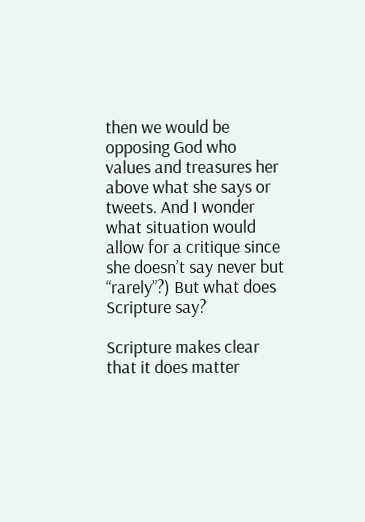then we would be opposing God who values and treasures her above what she says or tweets. And I wonder what situation would allow for a critique since she doesn’t say never but “rarely”?) But what does Scripture say?

Scripture makes clear that it does matter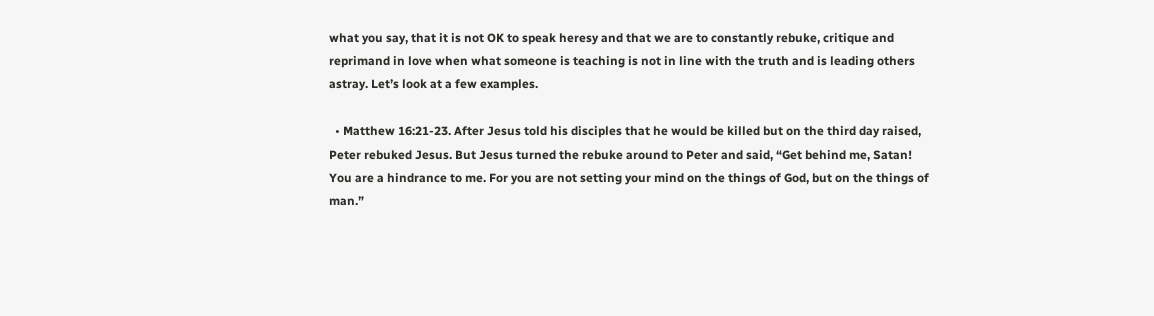what you say, that it is not OK to speak heresy and that we are to constantly rebuke, critique and reprimand in love when what someone is teaching is not in line with the truth and is leading others astray. Let’s look at a few examples.

  • Matthew 16:21-23. After Jesus told his disciples that he would be killed but on the third day raised, Peter rebuked Jesus. But Jesus turned the rebuke around to Peter and said, “Get behind me, Satan! You are a hindrance to me. For you are not setting your mind on the things of God, but on the things of man.”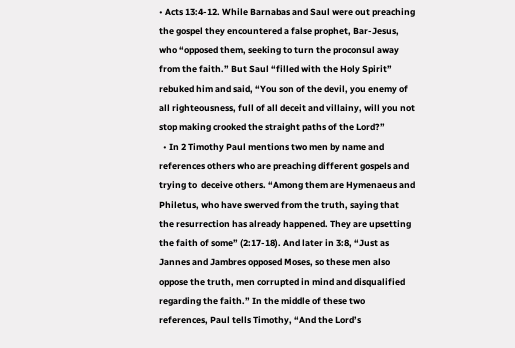• Acts 13:4-12. While Barnabas and Saul were out preaching the gospel they encountered a false prophet, Bar-Jesus, who “opposed them, seeking to turn the proconsul away from the faith.” But Saul “filled with the Holy Spirit” rebuked him and said, “You son of the devil, you enemy of all righteousness, full of all deceit and villainy, will you not stop making crooked the straight paths of the Lord?”
  • In 2 Timothy Paul mentions two men by name and references others who are preaching different gospels and trying to  deceive others. “Among them are Hymenaeus and Philetus, who have swerved from the truth, saying that the resurrection has already happened. They are upsetting the faith of some” (2:17-18). And later in 3:8, “Just as Jannes and Jambres opposed Moses, so these men also oppose the truth, men corrupted in mind and disqualified regarding the faith.” In the middle of these two references, Paul tells Timothy, “And the Lord’s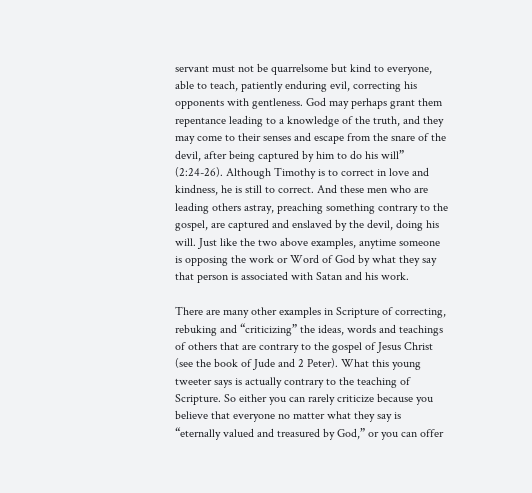servant must not be quarrelsome but kind to everyone, able to teach, patiently enduring evil, correcting his opponents with gentleness. God may perhaps grant them repentance leading to a knowledge of the truth, and they may come to their senses and escape from the snare of the devil, after being captured by him to do his will” (2:24-26). Although Timothy is to correct in love and kindness, he is still to correct. And these men who are leading others astray, preaching something contrary to the gospel, are captured and enslaved by the devil, doing his will. Just like the two above examples, anytime someone is opposing the work or Word of God by what they say that person is associated with Satan and his work.

There are many other examples in Scripture of correcting, rebuking and “criticizing” the ideas, words and teachings of others that are contrary to the gospel of Jesus Christ (see the book of Jude and 2 Peter). What this young tweeter says is actually contrary to the teaching of Scripture. So either you can rarely criticize because you believe that everyone no matter what they say is “eternally valued and treasured by God,” or you can offer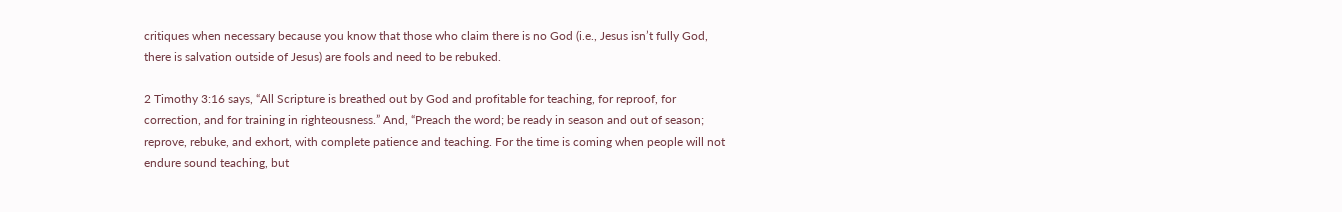critiques when necessary because you know that those who claim there is no God (i.e., Jesus isn’t fully God, there is salvation outside of Jesus) are fools and need to be rebuked.

2 Timothy 3:16 says, “All Scripture is breathed out by God and profitable for teaching, for reproof, for correction, and for training in righteousness.” And, “Preach the word; be ready in season and out of season; reprove, rebuke, and exhort, with complete patience and teaching. For the time is coming when people will not endure sound teaching, but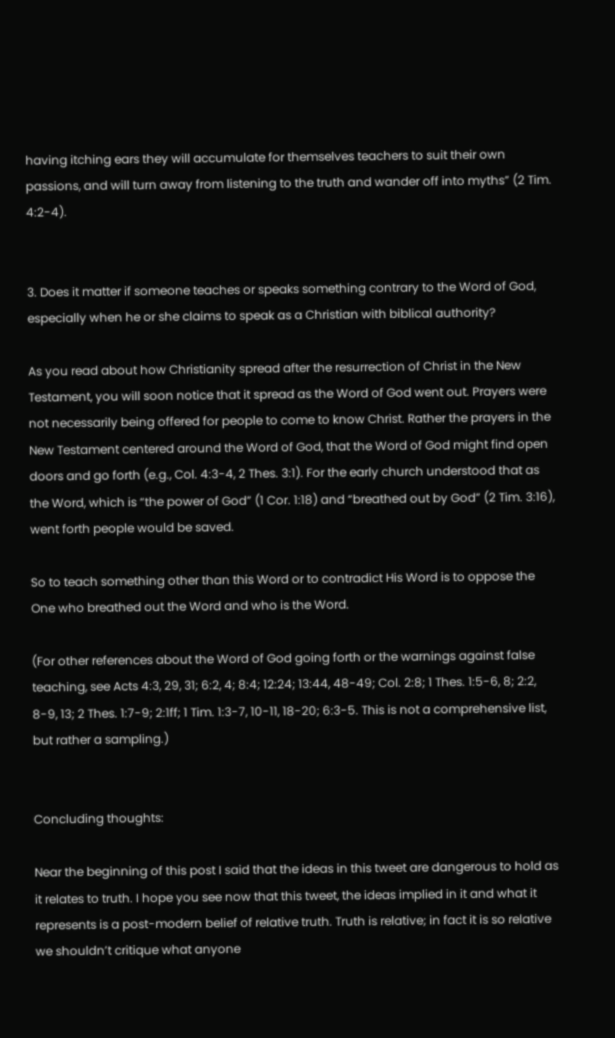having itching ears they will accumulate for themselves teachers to suit their own passions, and will turn away from listening to the truth and wander off into myths” (2 Tim. 4:2-4).


3. Does it matter if someone teaches or speaks something contrary to the Word of God, especially when he or she claims to speak as a Christian with biblical authority?

As you read about how Christianity spread after the resurrection of Christ in the New Testament, you will soon notice that it spread as the Word of God went out. Prayers were not necessarily being offered for people to come to know Christ. Rather the prayers in the New Testament centered around the Word of God, that the Word of God might find open doors and go forth (e.g., Col. 4:3-4, 2 Thes. 3:1). For the early church understood that as the Word, which is “the power of God” (1 Cor. 1:18) and “breathed out by God” (2 Tim. 3:16), went forth people would be saved.

So to teach something other than this Word or to contradict His Word is to oppose the One who breathed out the Word and who is the Word.

(For other references about the Word of God going forth or the warnings against false teaching, see Acts 4:3, 29, 31; 6:2, 4; 8:4; 12:24; 13:44, 48-49; Col. 2:8; 1 Thes. 1:5-6, 8; 2:2, 8-9, 13; 2 Thes. 1:7-9; 2:1ff; 1 Tim. 1:3-7, 10-11, 18-20; 6:3-5. This is not a comprehensive list, but rather a sampling.)


Concluding thoughts:

Near the beginning of this post I said that the ideas in this tweet are dangerous to hold as it relates to truth. I hope you see now that this tweet, the ideas implied in it and what it represents is a post-modern belief of relative truth. Truth is relative; in fact it is so relative we shouldn’t critique what anyone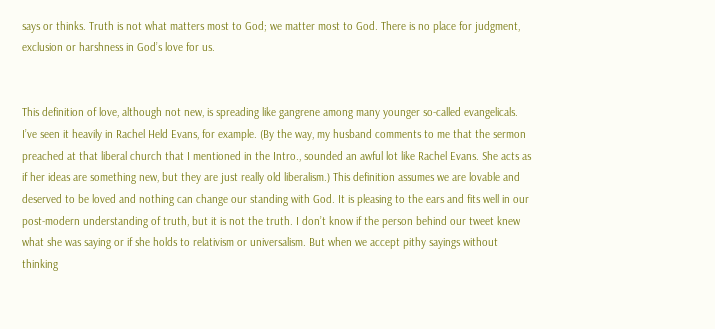says or thinks. Truth is not what matters most to God; we matter most to God. There is no place for judgment, exclusion or harshness in God’s love for us.


This definition of love, although not new, is spreading like gangrene among many younger so-called evangelicals. I’ve seen it heavily in Rachel Held Evans, for example. (By the way, my husband comments to me that the sermon preached at that liberal church that I mentioned in the Intro., sounded an awful lot like Rachel Evans. She acts as if her ideas are something new, but they are just really old liberalism.) This definition assumes we are lovable and deserved to be loved and nothing can change our standing with God. It is pleasing to the ears and fits well in our post-modern understanding of truth, but it is not the truth. I don’t know if the person behind our tweet knew what she was saying or if she holds to relativism or universalism. But when we accept pithy sayings without thinking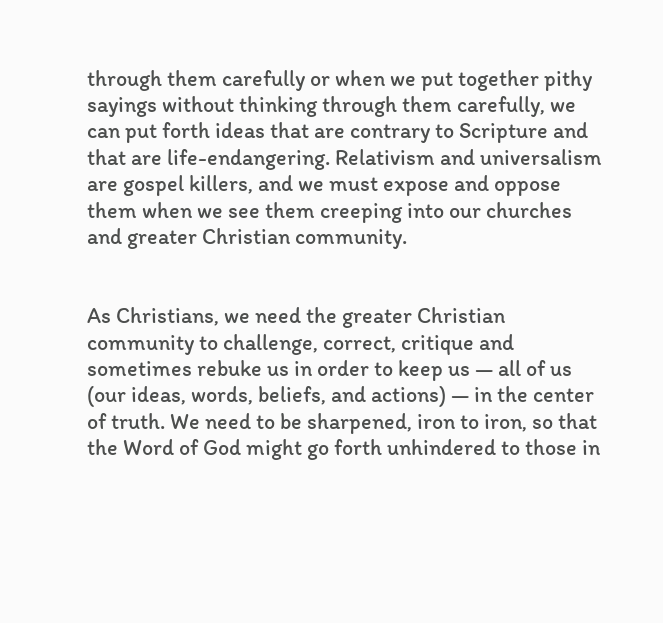through them carefully or when we put together pithy sayings without thinking through them carefully, we can put forth ideas that are contrary to Scripture and that are life-endangering. Relativism and universalism are gospel killers, and we must expose and oppose them when we see them creeping into our churches and greater Christian community.


As Christians, we need the greater Christian community to challenge, correct, critique and sometimes rebuke us in order to keep us — all of us (our ideas, words, beliefs, and actions) — in the center of truth. We need to be sharpened, iron to iron, so that the Word of God might go forth unhindered to those in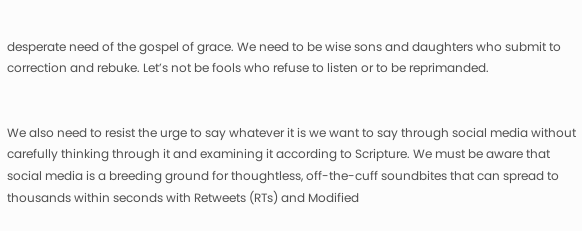desperate need of the gospel of grace. We need to be wise sons and daughters who submit to correction and rebuke. Let’s not be fools who refuse to listen or to be reprimanded.


We also need to resist the urge to say whatever it is we want to say through social media without carefully thinking through it and examining it according to Scripture. We must be aware that social media is a breeding ground for thoughtless, off-the-cuff soundbites that can spread to thousands within seconds with Retweets (RTs) and Modified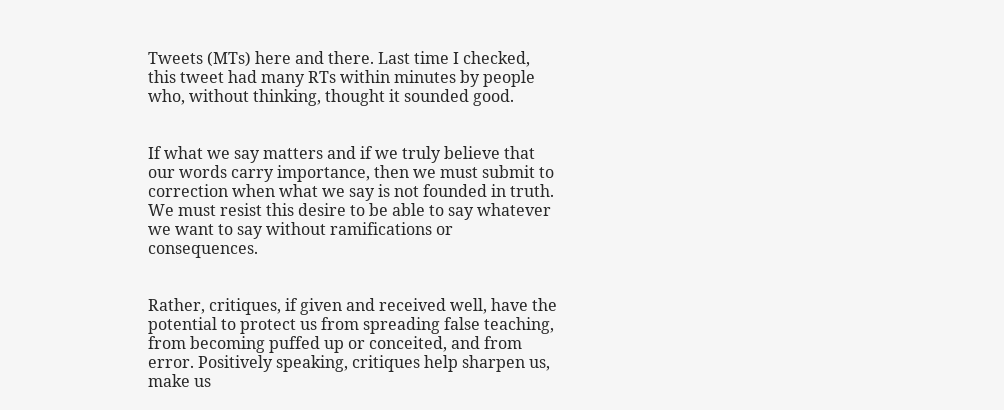Tweets (MTs) here and there. Last time I checked, this tweet had many RTs within minutes by people who, without thinking, thought it sounded good.


If what we say matters and if we truly believe that our words carry importance, then we must submit to correction when what we say is not founded in truth. We must resist this desire to be able to say whatever we want to say without ramifications or consequences.


Rather, critiques, if given and received well, have the potential to protect us from spreading false teaching, from becoming puffed up or conceited, and from error. Positively speaking, critiques help sharpen us, make us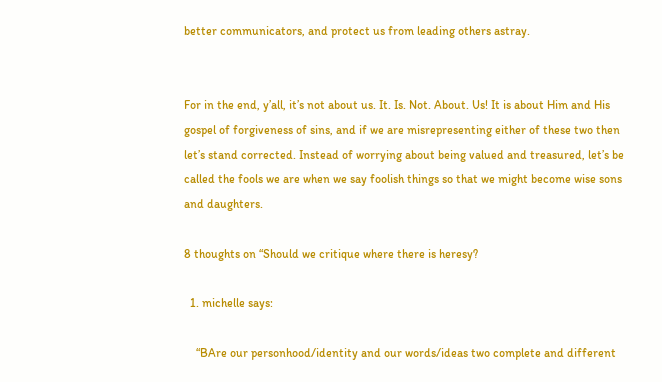better communicators, and protect us from leading others astray.


For in the end, y’all, it’s not about us. It. Is. Not. About. Us! It is about Him and His gospel of forgiveness of sins, and if we are misrepresenting either of these two then let’s stand corrected. Instead of worrying about being valued and treasured, let’s be called the fools we are when we say foolish things so that we might become wise sons and daughters.

8 thoughts on “Should we critique where there is heresy?

  1. michelle says:

    “BAre our personhood/identity and our words/ideas two complete and different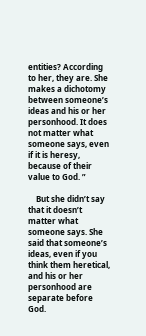entities? According to her, they are. She makes a dichotomy between someone’s ideas and his or her personhood. It does not matter what someone says, even if it is heresy, because of their value to God. ”

    But she didn’t say that it doesn’t matter what someone says. She said that someone’s ideas, even if you think them heretical, and his or her personhood are separate before God.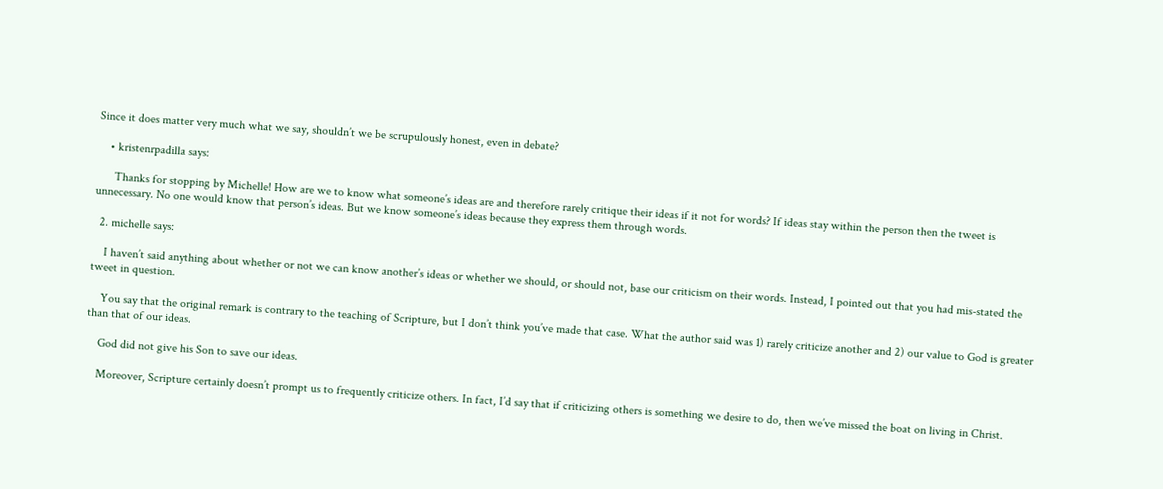Since it does matter very much what we say, shouldn’t we be scrupulously honest, even in debate?

    • kristenrpadilla says:

      Thanks for stopping by Michelle! How are we to know what someone’s ideas are and therefore rarely critique their ideas if it not for words? If ideas stay within the person then the tweet is unnecessary. No one would know that person’s ideas. But we know someone’s ideas because they express them through words.

  2. michelle says:

    I haven’t said anything about whether or not we can know another’s ideas or whether we should, or should not, base our criticism on their words. Instead, I pointed out that you had mis-stated the tweet in question.

    You say that the original remark is contrary to the teaching of Scripture, but I don’t think you’ve made that case. What the author said was 1) rarely criticize another and 2) our value to God is greater than that of our ideas.

    God did not give his Son to save our ideas.

    Moreover, Scripture certainly doesn’t prompt us to frequently criticize others. In fact, I’d say that if criticizing others is something we desire to do, then we’ve missed the boat on living in Christ.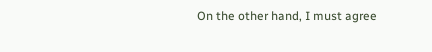On the other hand, I must agree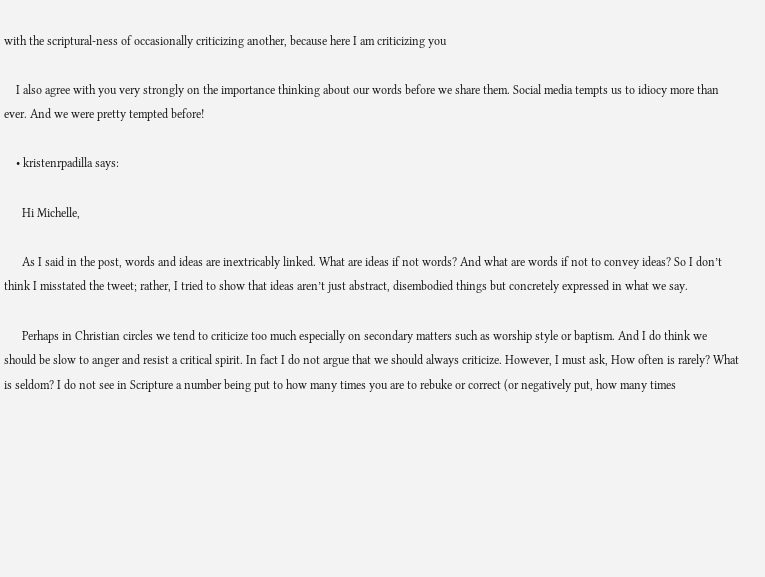with the scriptural-ness of occasionally criticizing another, because here I am criticizing you

    I also agree with you very strongly on the importance thinking about our words before we share them. Social media tempts us to idiocy more than ever. And we were pretty tempted before!

    • kristenrpadilla says:

      Hi Michelle,

      As I said in the post, words and ideas are inextricably linked. What are ideas if not words? And what are words if not to convey ideas? So I don’t think I misstated the tweet; rather, I tried to show that ideas aren’t just abstract, disembodied things but concretely expressed in what we say.

      Perhaps in Christian circles we tend to criticize too much especially on secondary matters such as worship style or baptism. And I do think we should be slow to anger and resist a critical spirit. In fact I do not argue that we should always criticize. However, I must ask, How often is rarely? What is seldom? I do not see in Scripture a number being put to how many times you are to rebuke or correct (or negatively put, how many times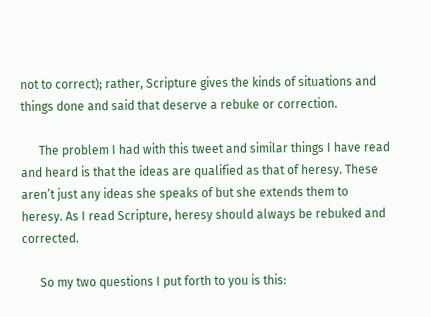not to correct); rather, Scripture gives the kinds of situations and things done and said that deserve a rebuke or correction.

      The problem I had with this tweet and similar things I have read and heard is that the ideas are qualified as that of heresy. These aren’t just any ideas she speaks of but she extends them to heresy. As I read Scripture, heresy should always be rebuked and corrected.

      So my two questions I put forth to you is this: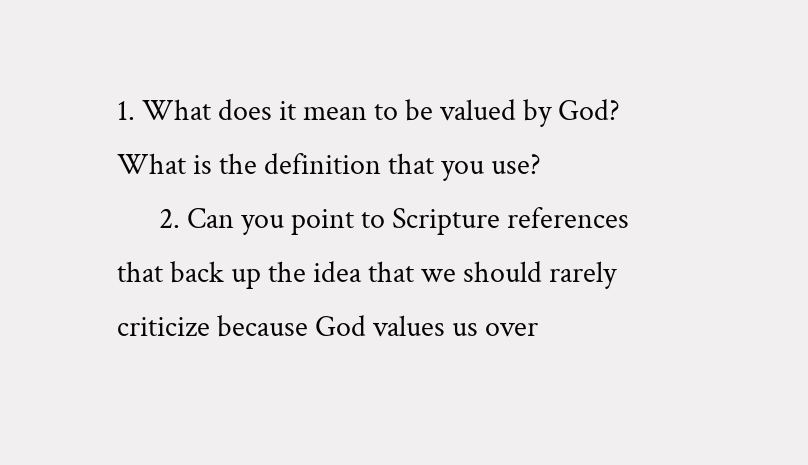1. What does it mean to be valued by God? What is the definition that you use?
      2. Can you point to Scripture references that back up the idea that we should rarely criticize because God values us over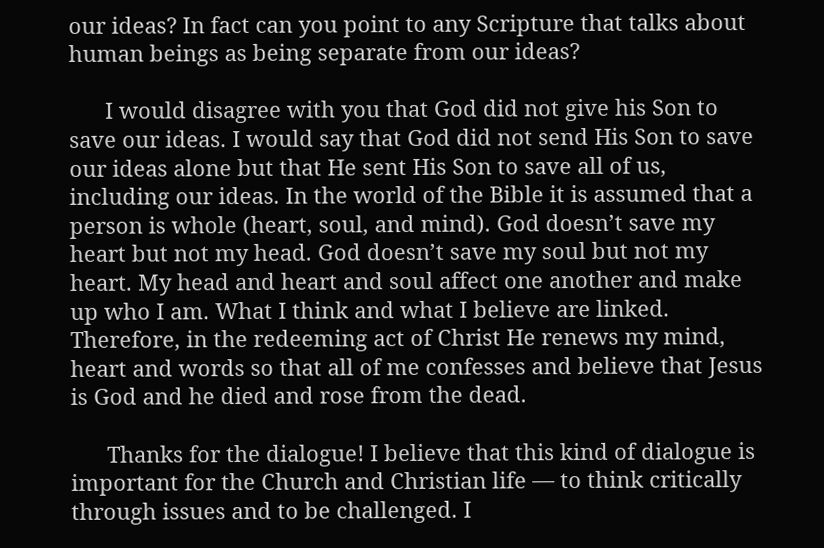our ideas? In fact can you point to any Scripture that talks about human beings as being separate from our ideas?

      I would disagree with you that God did not give his Son to save our ideas. I would say that God did not send His Son to save our ideas alone but that He sent His Son to save all of us, including our ideas. In the world of the Bible it is assumed that a person is whole (heart, soul, and mind). God doesn’t save my heart but not my head. God doesn’t save my soul but not my heart. My head and heart and soul affect one another and make up who I am. What I think and what I believe are linked. Therefore, in the redeeming act of Christ He renews my mind, heart and words so that all of me confesses and believe that Jesus is God and he died and rose from the dead.

      Thanks for the dialogue! I believe that this kind of dialogue is important for the Church and Christian life — to think critically through issues and to be challenged. I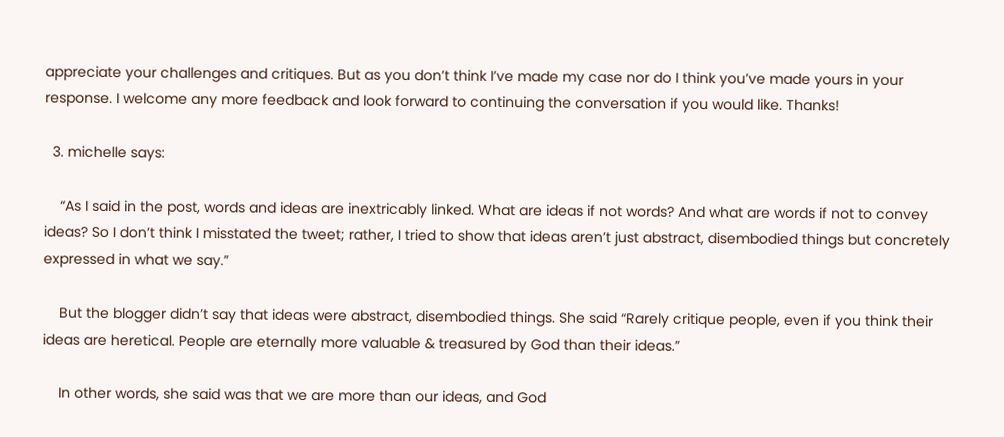appreciate your challenges and critiques. But as you don’t think I’ve made my case nor do I think you’ve made yours in your response. I welcome any more feedback and look forward to continuing the conversation if you would like. Thanks!

  3. michelle says:

    “As I said in the post, words and ideas are inextricably linked. What are ideas if not words? And what are words if not to convey ideas? So I don’t think I misstated the tweet; rather, I tried to show that ideas aren’t just abstract, disembodied things but concretely expressed in what we say.”

    But the blogger didn’t say that ideas were abstract, disembodied things. She said “Rarely critique people, even if you think their ideas are heretical. People are eternally more valuable & treasured by God than their ideas.”

    In other words, she said was that we are more than our ideas, and God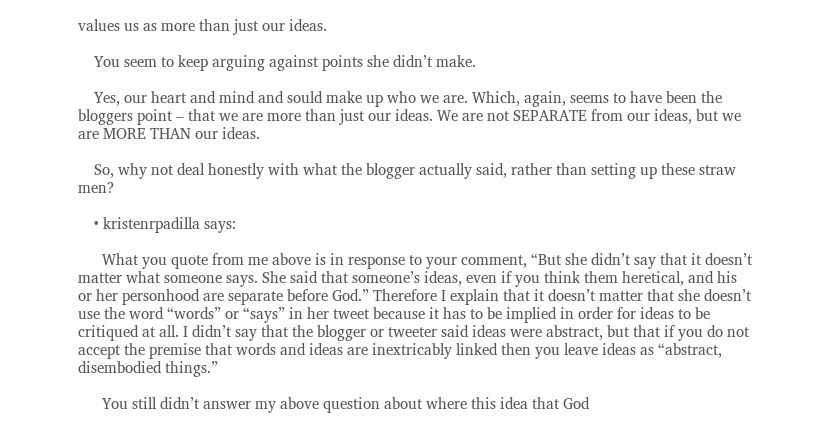values us as more than just our ideas.

    You seem to keep arguing against points she didn’t make.

    Yes, our heart and mind and sould make up who we are. Which, again, seems to have been the bloggers point – that we are more than just our ideas. We are not SEPARATE from our ideas, but we are MORE THAN our ideas.

    So, why not deal honestly with what the blogger actually said, rather than setting up these straw men?

    • kristenrpadilla says:

      What you quote from me above is in response to your comment, “But she didn’t say that it doesn’t matter what someone says. She said that someone’s ideas, even if you think them heretical, and his or her personhood are separate before God.” Therefore I explain that it doesn’t matter that she doesn’t use the word “words” or “says” in her tweet because it has to be implied in order for ideas to be critiqued at all. I didn’t say that the blogger or tweeter said ideas were abstract, but that if you do not accept the premise that words and ideas are inextricably linked then you leave ideas as “abstract, disembodied things.”

      You still didn’t answer my above question about where this idea that God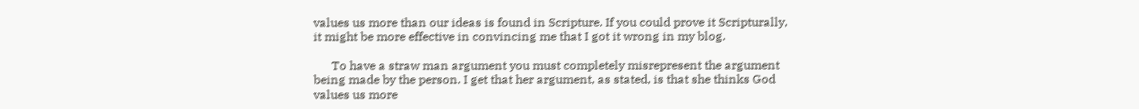values us more than our ideas is found in Scripture. If you could prove it Scripturally, it might be more effective in convincing me that I got it wrong in my blog.

      To have a straw man argument you must completely misrepresent the argument being made by the person. I get that her argument, as stated, is that she thinks God values us more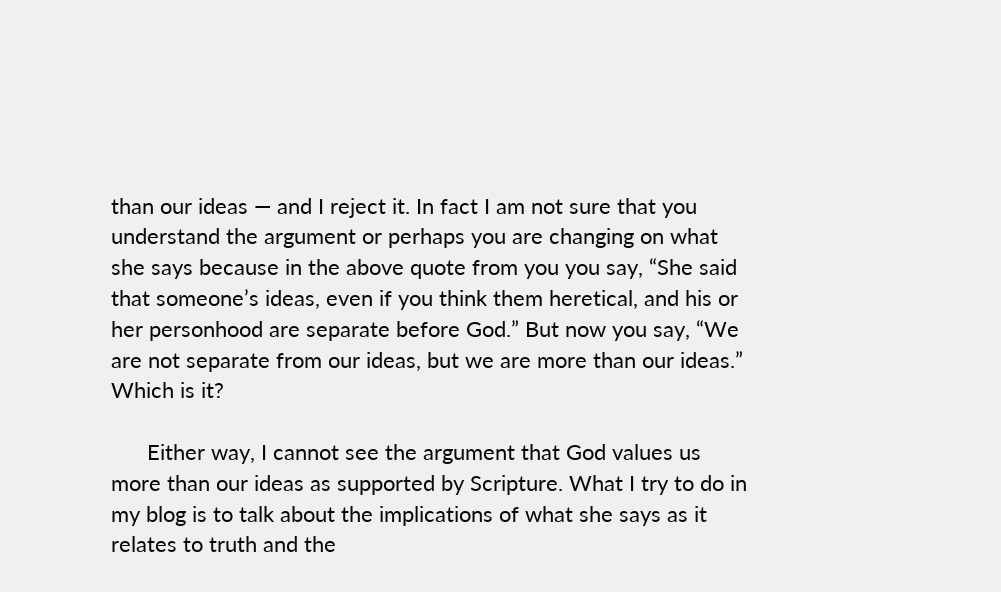than our ideas — and I reject it. In fact I am not sure that you understand the argument or perhaps you are changing on what she says because in the above quote from you you say, “She said that someone’s ideas, even if you think them heretical, and his or her personhood are separate before God.” But now you say, “We are not separate from our ideas, but we are more than our ideas.” Which is it?

      Either way, I cannot see the argument that God values us more than our ideas as supported by Scripture. What I try to do in my blog is to talk about the implications of what she says as it relates to truth and the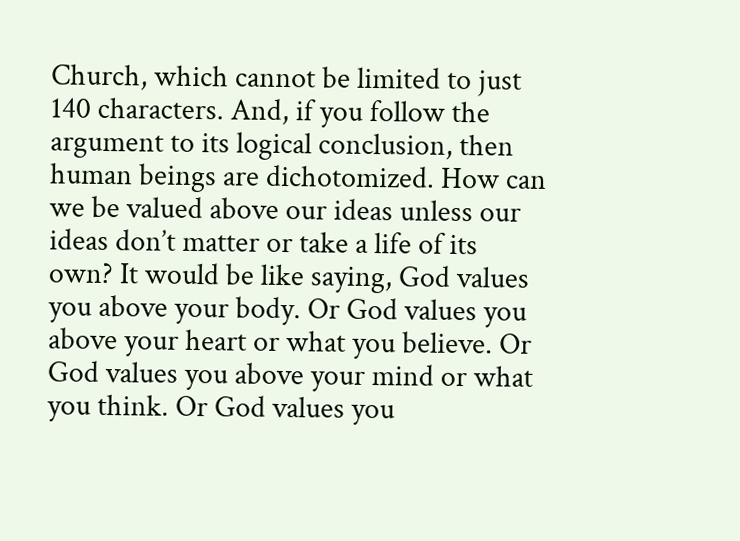Church, which cannot be limited to just 140 characters. And, if you follow the argument to its logical conclusion, then human beings are dichotomized. How can we be valued above our ideas unless our ideas don’t matter or take a life of its own? It would be like saying, God values you above your body. Or God values you above your heart or what you believe. Or God values you above your mind or what you think. Or God values you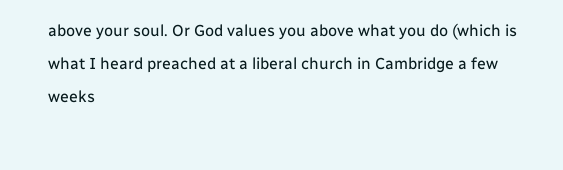above your soul. Or God values you above what you do (which is what I heard preached at a liberal church in Cambridge a few weeks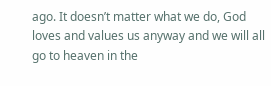ago. It doesn’t matter what we do, God loves and values us anyway and we will all go to heaven in the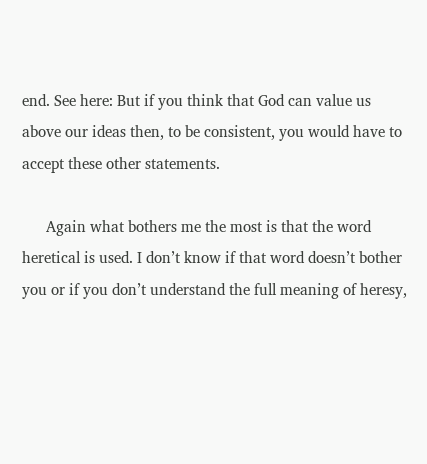end. See here: But if you think that God can value us above our ideas then, to be consistent, you would have to accept these other statements.

      Again what bothers me the most is that the word heretical is used. I don’t know if that word doesn’t bother you or if you don’t understand the full meaning of heresy,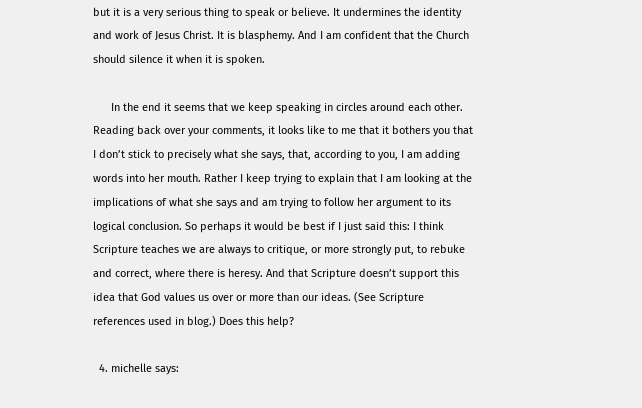but it is a very serious thing to speak or believe. It undermines the identity and work of Jesus Christ. It is blasphemy. And I am confident that the Church should silence it when it is spoken.

      In the end it seems that we keep speaking in circles around each other. Reading back over your comments, it looks like to me that it bothers you that I don’t stick to precisely what she says, that, according to you, I am adding words into her mouth. Rather I keep trying to explain that I am looking at the implications of what she says and am trying to follow her argument to its logical conclusion. So perhaps it would be best if I just said this: I think Scripture teaches we are always to critique, or more strongly put, to rebuke and correct, where there is heresy. And that Scripture doesn’t support this idea that God values us over or more than our ideas. (See Scripture references used in blog.) Does this help?

  4. michelle says: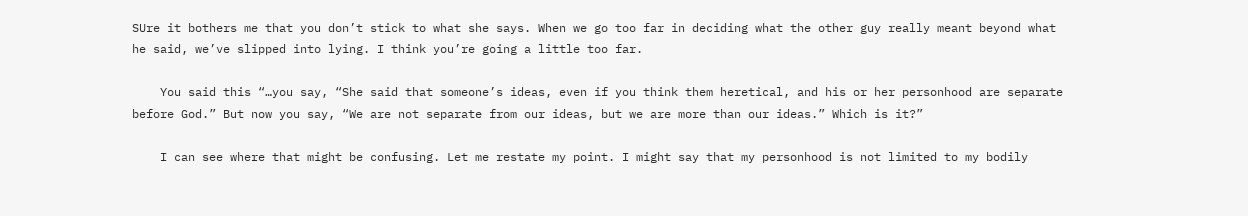SUre it bothers me that you don’t stick to what she says. When we go too far in deciding what the other guy really meant beyond what he said, we’ve slipped into lying. I think you’re going a little too far.

    You said this “…you say, “She said that someone’s ideas, even if you think them heretical, and his or her personhood are separate before God.” But now you say, “We are not separate from our ideas, but we are more than our ideas.” Which is it?”

    I can see where that might be confusing. Let me restate my point. I might say that my personhood is not limited to my bodily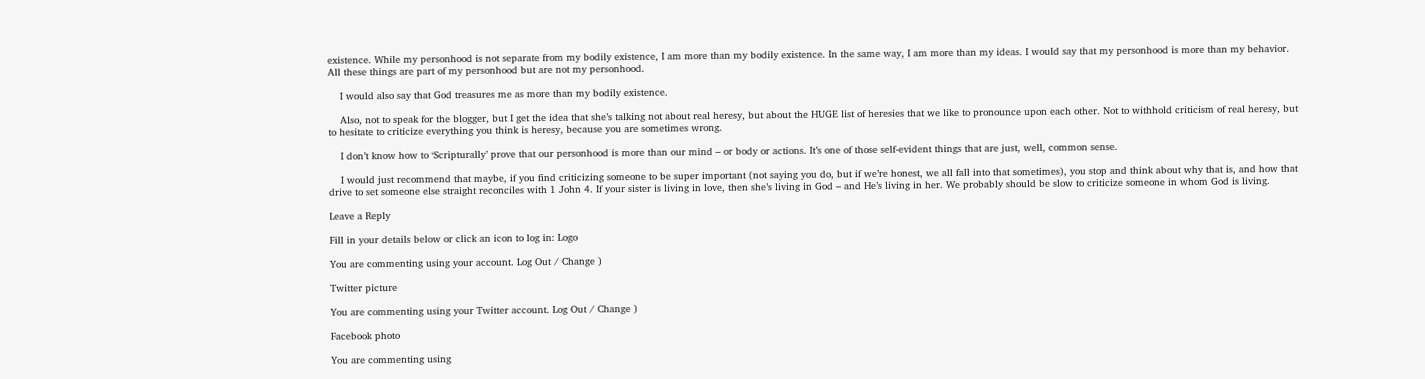existence. While my personhood is not separate from my bodily existence, I am more than my bodily existence. In the same way, I am more than my ideas. I would say that my personhood is more than my behavior. All these things are part of my personhood but are not my personhood.

    I would also say that God treasures me as more than my bodily existence.

    Also, not to speak for the blogger, but I get the idea that she’s talking not about real heresy, but about the HUGE list of heresies that we like to pronounce upon each other. Not to withhold criticism of real heresy, but to hesitate to criticize everything you think is heresy, because you are sometimes wrong.

    I don’t know how to ‘Scripturally’ prove that our personhood is more than our mind – or body or actions. It’s one of those self-evident things that are just, well, common sense.

    I would just recommend that maybe, if you find criticizing someone to be super important (not saying you do, but if we’re honest, we all fall into that sometimes), you stop and think about why that is, and how that drive to set someone else straight reconciles with 1 John 4. If your sister is living in love, then she’s living in God – and He’s living in her. We probably should be slow to criticize someone in whom God is living.

Leave a Reply

Fill in your details below or click an icon to log in: Logo

You are commenting using your account. Log Out / Change )

Twitter picture

You are commenting using your Twitter account. Log Out / Change )

Facebook photo

You are commenting using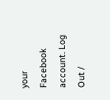your Facebook account. Log Out /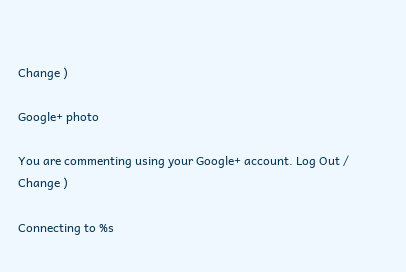Change )

Google+ photo

You are commenting using your Google+ account. Log Out / Change )

Connecting to %s